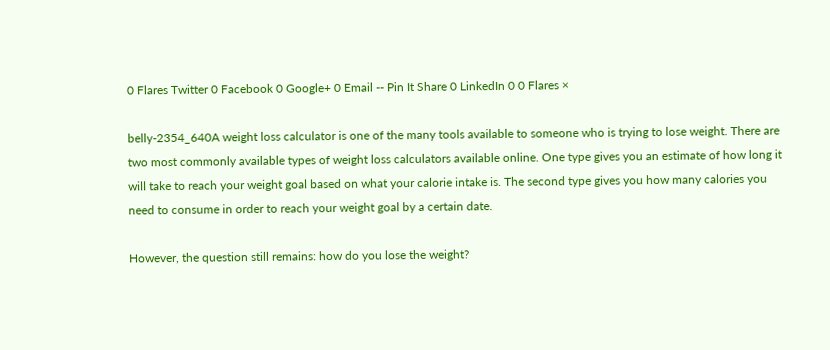0 Flares Twitter 0 Facebook 0 Google+ 0 Email -- Pin It Share 0 LinkedIn 0 0 Flares ×

belly-2354_640A weight loss calculator is one of the many tools available to someone who is trying to lose weight. There are two most commonly available types of weight loss calculators available online. One type gives you an estimate of how long it will take to reach your weight goal based on what your calorie intake is. The second type gives you how many calories you need to consume in order to reach your weight goal by a certain date.

However, the question still remains: how do you lose the weight?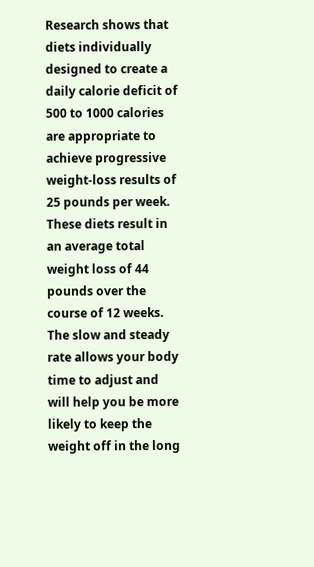Research shows that diets individually designed to create a daily calorie deficit of 500 to 1000 calories are appropriate to achieve progressive weight-loss results of 25 pounds per week. These diets result in an average total weight loss of 44 pounds over the course of 12 weeks. The slow and steady rate allows your body time to adjust and will help you be more likely to keep the weight off in the long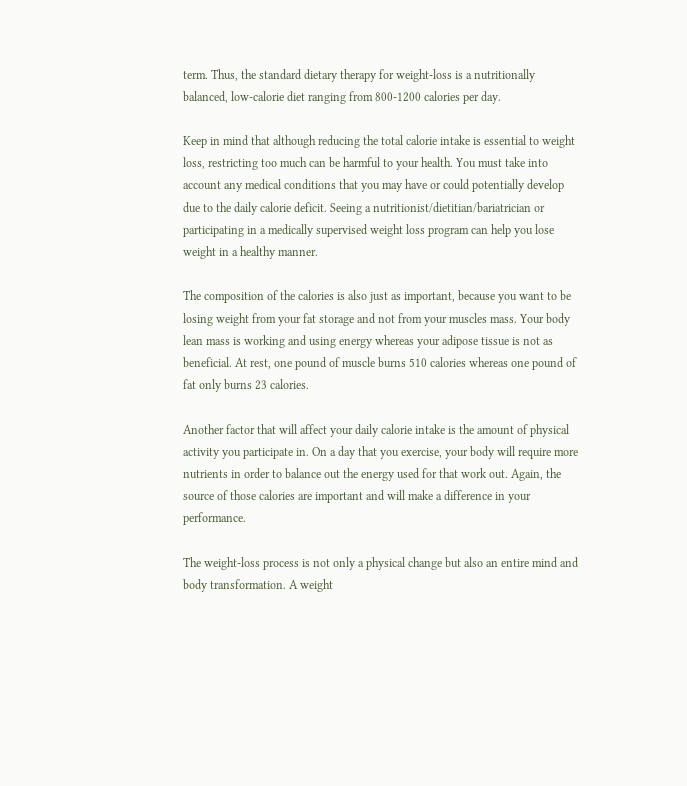term. Thus, the standard dietary therapy for weight-loss is a nutritionally balanced, low-calorie diet ranging from 800-1200 calories per day.

Keep in mind that although reducing the total calorie intake is essential to weight loss, restricting too much can be harmful to your health. You must take into account any medical conditions that you may have or could potentially develop due to the daily calorie deficit. Seeing a nutritionist/dietitian/bariatrician or participating in a medically supervised weight loss program can help you lose weight in a healthy manner.

The composition of the calories is also just as important, because you want to be losing weight from your fat storage and not from your muscles mass. Your body lean mass is working and using energy whereas your adipose tissue is not as beneficial. At rest, one pound of muscle burns 510 calories whereas one pound of fat only burns 23 calories.

Another factor that will affect your daily calorie intake is the amount of physical activity you participate in. On a day that you exercise, your body will require more nutrients in order to balance out the energy used for that work out. Again, the source of those calories are important and will make a difference in your performance.

The weight-loss process is not only a physical change but also an entire mind and body transformation. A weight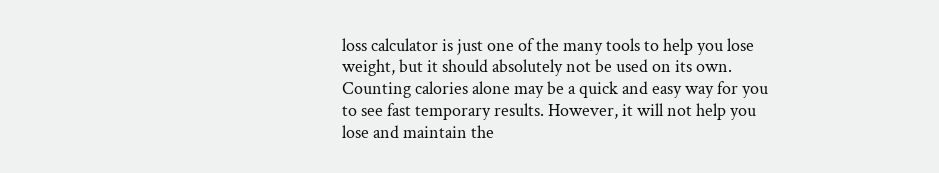loss calculator is just one of the many tools to help you lose weight, but it should absolutely not be used on its own. Counting calories alone may be a quick and easy way for you to see fast temporary results. However, it will not help you lose and maintain the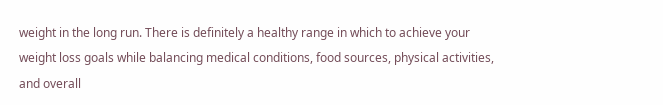weight in the long run. There is definitely a healthy range in which to achieve your weight loss goals while balancing medical conditions, food sources, physical activities, and overall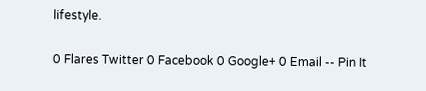lifestyle.

0 Flares Twitter 0 Facebook 0 Google+ 0 Email -- Pin It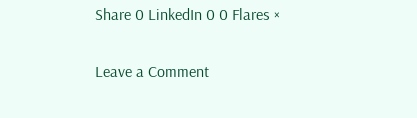Share 0 LinkedIn 0 0 Flares ×

Leave a Comment